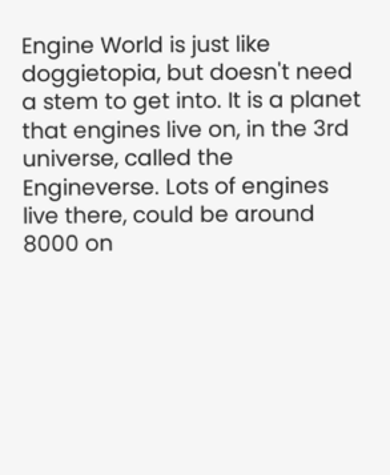Engine World is just like doggietopia, but doesn't need a stem to get into. It is a planet that engines live on, in the 3rd universe, called the Engineverse. Lots of engines live there, could be around 8000 on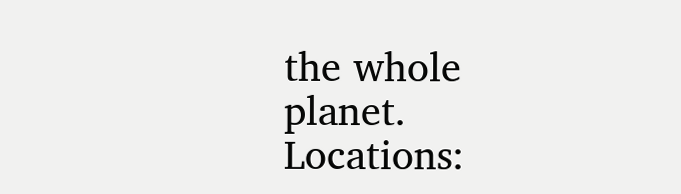the whole planet. Locations: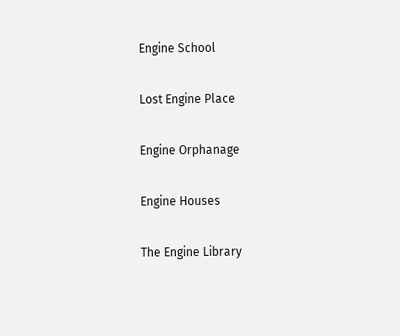Engine School

Lost Engine Place

Engine Orphanage

Engine Houses

The Engine Library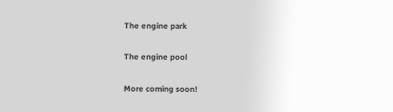The engine park

The engine pool

More coming soon!